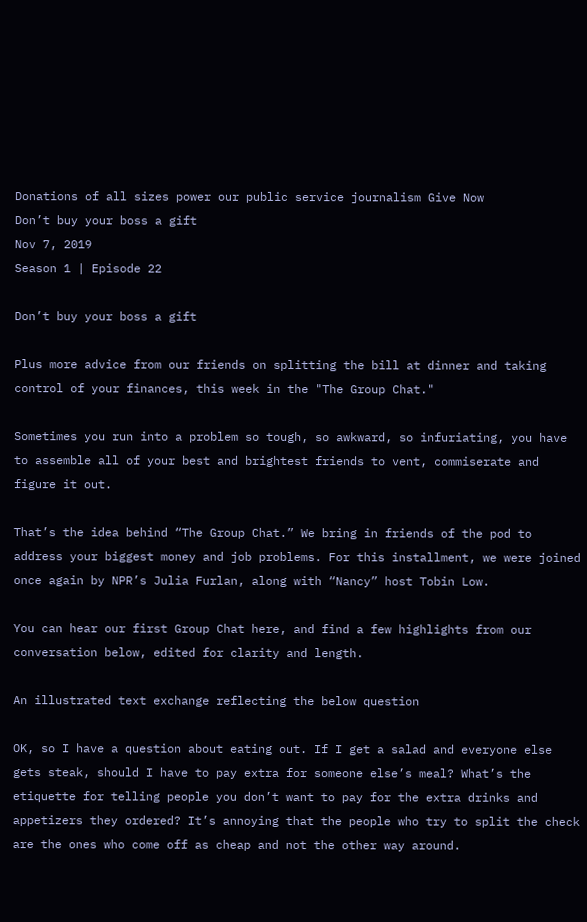Donations of all sizes power our public service journalism Give Now
Don’t buy your boss a gift
Nov 7, 2019
Season 1 | Episode 22

Don’t buy your boss a gift

Plus more advice from our friends on splitting the bill at dinner and taking control of your finances, this week in the "The Group Chat."

Sometimes you run into a problem so tough, so awkward, so infuriating, you have to assemble all of your best and brightest friends to vent, commiserate and figure it out.

That’s the idea behind “The Group Chat.” We bring in friends of the pod to address your biggest money and job problems. For this installment, we were joined once again by NPR’s Julia Furlan, along with “Nancy” host Tobin Low.

You can hear our first Group Chat here, and find a few highlights from our conversation below, edited for clarity and length.

An illustrated text exchange reflecting the below question

OK, so I have a question about eating out. If I get a salad and everyone else gets steak, should I have to pay extra for someone else’s meal? What’s the etiquette for telling people you don’t want to pay for the extra drinks and appetizers they ordered? It’s annoying that the people who try to split the check are the ones who come off as cheap and not the other way around.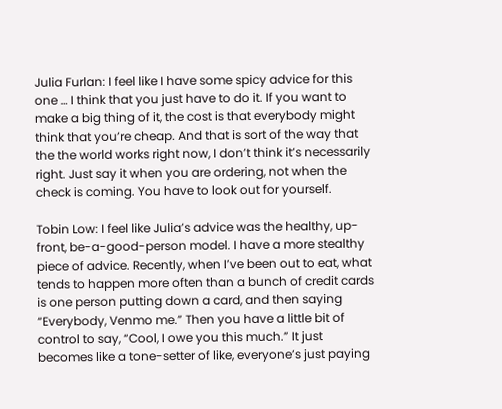Julia Furlan: I feel like I have some spicy advice for this one … I think that you just have to do it. If you want to make a big thing of it, the cost is that everybody might think that you’re cheap. And that is sort of the way that the the world works right now, I don’t think it’s necessarily right. Just say it when you are ordering, not when the check is coming. You have to look out for yourself.

Tobin Low: I feel like Julia’s advice was the healthy, up-front, be-a-good-person model. I have a more stealthy piece of advice. Recently, when I’ve been out to eat, what tends to happen more often than a bunch of credit cards is one person putting down a card, and then saying “Everybody, Venmo me.” Then you have a little bit of control to say, “Cool, I owe you this much.” It just becomes like a tone-setter of like, everyone’s just paying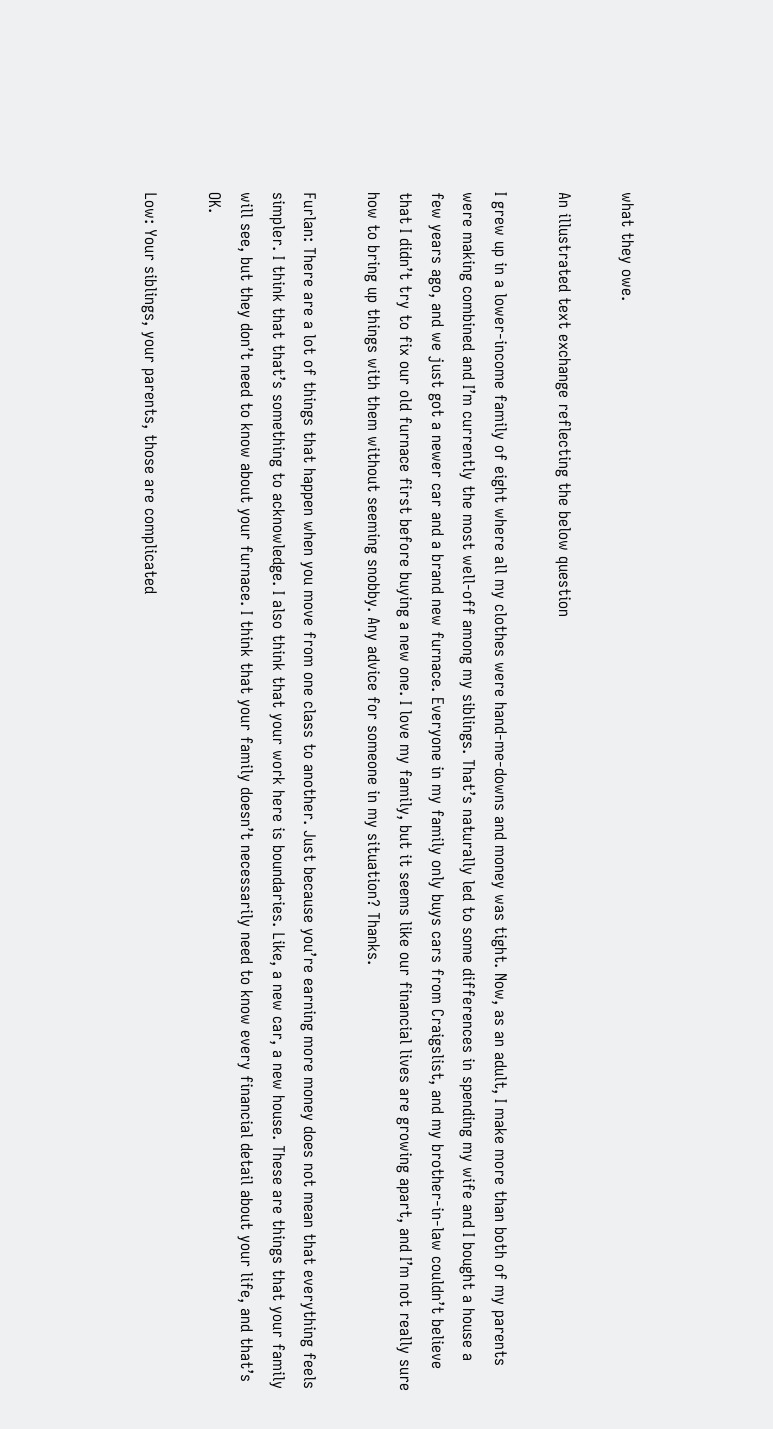what they owe.

An illustrated text exchange reflecting the below question

I grew up in a lower-income family of eight where all my clothes were hand-me-downs and money was tight. Now, as an adult, I make more than both of my parents were making combined and I’m currently the most well-off among my siblings. That’s naturally led to some differences in spending my wife and I bought a house a few years ago, and we just got a newer car and a brand new furnace. Everyone in my family only buys cars from Craigslist, and my brother-in-law couldn’t believe that I didn’t try to fix our old furnace first before buying a new one. I love my family, but it seems like our financial lives are growing apart, and I’m not really sure how to bring up things with them without seeming snobby. Any advice for someone in my situation? Thanks.

Furlan: There are a lot of things that happen when you move from one class to another. Just because you’re earning more money does not mean that everything feels simpler. I think that that’s something to acknowledge. I also think that your work here is boundaries. Like, a new car, a new house. These are things that your family will see, but they don’t need to know about your furnace. I think that your family doesn’t necessarily need to know every financial detail about your life, and that’s OK.

Low: Your siblings, your parents, those are complicated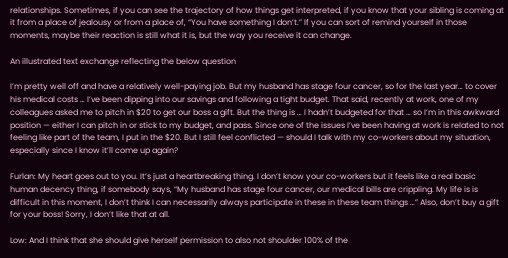relationships. Sometimes, if you can see the trajectory of how things get interpreted, if you know that your sibling is coming at it from a place of jealousy or from a place of, “You have something I don’t.” If you can sort of remind yourself in those moments, maybe their reaction is still what it is, but the way you receive it can change.

An illustrated text exchange reflecting the below question

I’m pretty well off and have a relatively well-paying job. But my husband has stage four cancer, so for the last year… to cover his medical costs … I’ve been dipping into our savings and following a tight budget. That said, recently at work, one of my colleagues asked me to pitch in $20 to get our boss a gift. But the thing is … I hadn’t budgeted for that … so I’m in this awkward position — either I can pitch in or stick to my budget, and pass. Since one of the issues I’ve been having at work is related to not feeling like part of the team, I put in the $20. But I still feel conflicted — should I talk with my co-workers about my situation, especially since I know it’ll come up again?

Furlan: My heart goes out to you. It’s just a heartbreaking thing. I don’t know your co-workers but it feels like a real basic human decency thing, if somebody says, “My husband has stage four cancer, our medical bills are crippling. My life is is difficult in this moment, I don’t think I can necessarily always participate in these in these team things …” Also, don’t buy a gift for your boss! Sorry, I don’t like that at all.

Low: And I think that she should give herself permission to also not shoulder 100% of the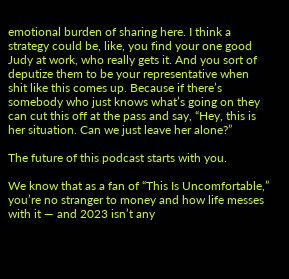emotional burden of sharing here. I think a strategy could be, like, you find your one good Judy at work, who really gets it. And you sort of deputize them to be your representative when shit like this comes up. Because if there’s somebody who just knows what’s going on they can cut this off at the pass and say, “Hey, this is her situation. Can we just leave her alone?”

The future of this podcast starts with you.

We know that as a fan of “This Is Uncomfortable,” you’re no stranger to money and how life messes with it — and 2023 isn’t any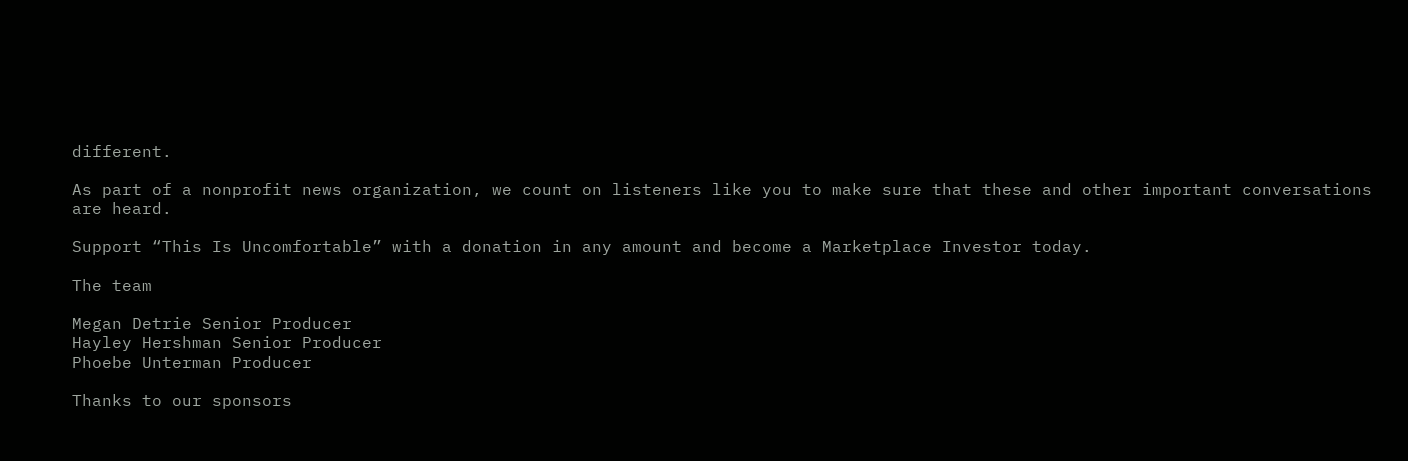different.

As part of a nonprofit news organization, we count on listeners like you to make sure that these and other important conversations are heard.

Support “This Is Uncomfortable” with a donation in any amount and become a Marketplace Investor today.

The team

Megan Detrie Senior Producer
Hayley Hershman Senior Producer
Phoebe Unterman Producer

Thanks to our sponsors